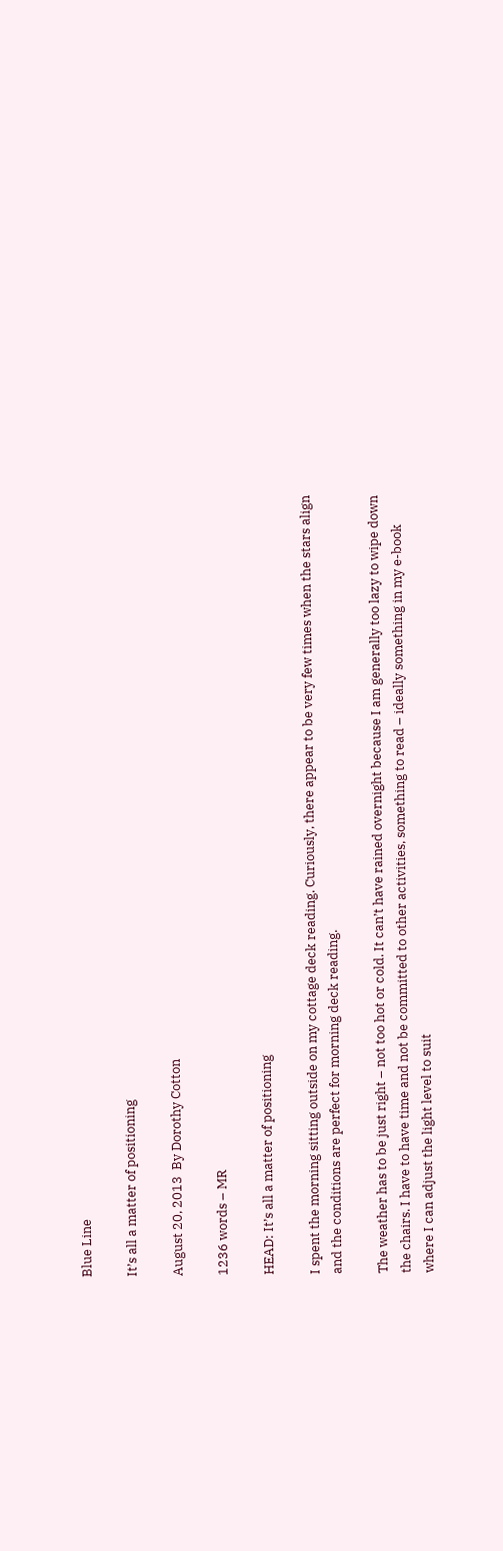Blue Line

It’s all a matter of positioning

August 20, 2013  By Dorothy Cotton

1236 words – MR

HEAD: It’s all a matter of positioning

I spent the morning sitting outside on my cottage deck reading. Curiously, there appear to be very few times when the stars align and the conditions are perfect for morning deck reading.

The weather has to be just right – not too hot or cold. It can’t have rained overnight because I am generally too lazy to wipe down the chairs. I have to have time and not be committed to other activities, something to read – ideally something in my e-book where I can adjust the light level to suit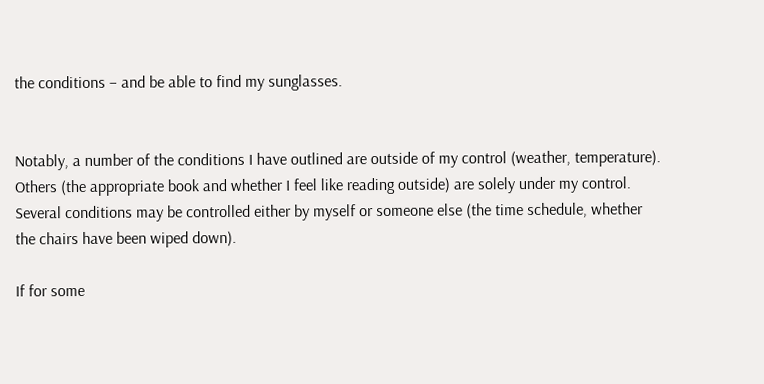the conditions – and be able to find my sunglasses.


Notably, a number of the conditions I have outlined are outside of my control (weather, temperature). Others (the appropriate book and whether I feel like reading outside) are solely under my control. Several conditions may be controlled either by myself or someone else (the time schedule, whether the chairs have been wiped down).

If for some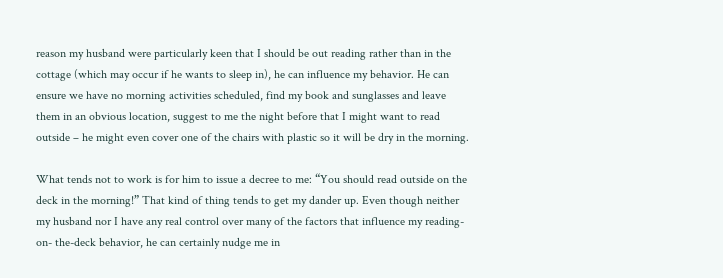reason my husband were particularly keen that I should be out reading rather than in the cottage (which may occur if he wants to sleep in), he can influence my behavior. He can ensure we have no morning activities scheduled, find my book and sunglasses and leave them in an obvious location, suggest to me the night before that I might want to read outside – he might even cover one of the chairs with plastic so it will be dry in the morning.

What tends not to work is for him to issue a decree to me: “You should read outside on the deck in the morning!” That kind of thing tends to get my dander up. Even though neither my husband nor I have any real control over many of the factors that influence my reading-on- the-deck behavior, he can certainly nudge me in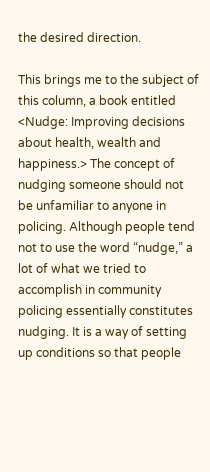the desired direction.

This brings me to the subject of this column, a book entitled <Nudge: Improving decisions about health, wealth and happiness.> The concept of nudging someone should not be unfamiliar to anyone in policing. Although people tend not to use the word “nudge,” a lot of what we tried to accomplish in community policing essentially constitutes nudging. It is a way of setting up conditions so that people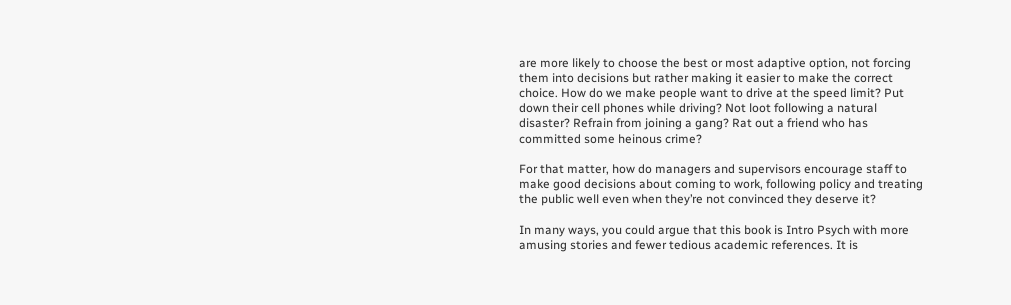are more likely to choose the best or most adaptive option, not forcing them into decisions but rather making it easier to make the correct choice. How do we make people want to drive at the speed limit? Put down their cell phones while driving? Not loot following a natural disaster? Refrain from joining a gang? Rat out a friend who has committed some heinous crime?

For that matter, how do managers and supervisors encourage staff to make good decisions about coming to work, following policy and treating the public well even when they’re not convinced they deserve it?

In many ways, you could argue that this book is Intro Psych with more amusing stories and fewer tedious academic references. It is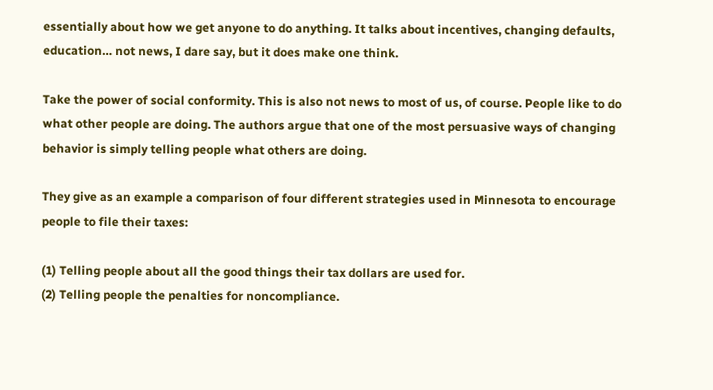essentially about how we get anyone to do anything. It talks about incentives, changing defaults, education… not news, I dare say, but it does make one think.

Take the power of social conformity. This is also not news to most of us, of course. People like to do what other people are doing. The authors argue that one of the most persuasive ways of changing behavior is simply telling people what others are doing.

They give as an example a comparison of four different strategies used in Minnesota to encourage people to file their taxes:

(1) Telling people about all the good things their tax dollars are used for.
(2) Telling people the penalties for noncompliance.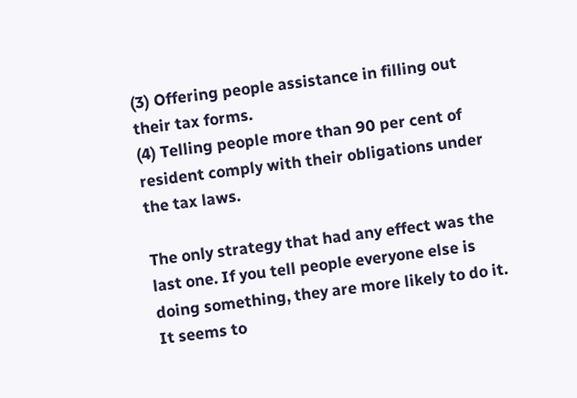(3) Offering people assistance in filling out their tax forms.
(4) Telling people more than 90 per cent of resident comply with their obligations under the tax laws.

The only strategy that had any effect was the last one. If you tell people everyone else is doing something, they are more likely to do it. It seems to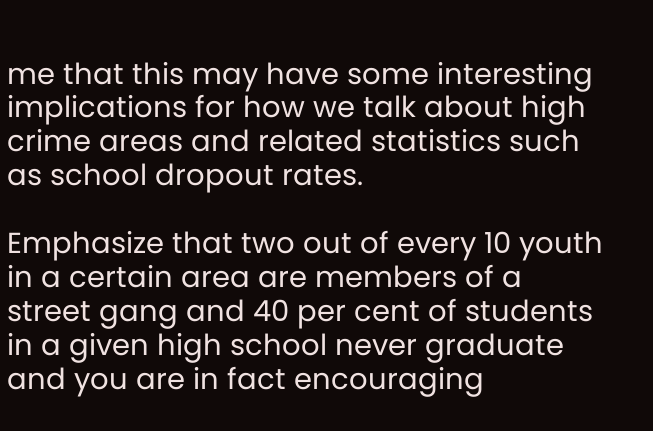me that this may have some interesting implications for how we talk about high crime areas and related statistics such as school dropout rates.

Emphasize that two out of every 10 youth in a certain area are members of a street gang and 40 per cent of students in a given high school never graduate and you are in fact encouraging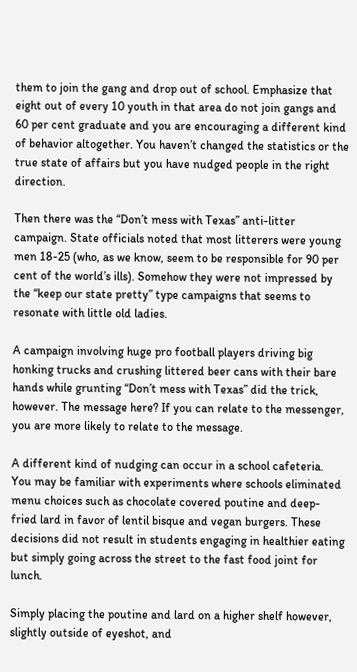them to join the gang and drop out of school. Emphasize that eight out of every 10 youth in that area do not join gangs and 60 per cent graduate and you are encouraging a different kind of behavior altogether. You haven’t changed the statistics or the true state of affairs but you have nudged people in the right direction.

Then there was the “Don’t mess with Texas” anti-litter campaign. State officials noted that most litterers were young men 18-25 (who, as we know, seem to be responsible for 90 per cent of the world’s ills). Somehow they were not impressed by the “keep our state pretty” type campaigns that seems to resonate with little old ladies.

A campaign involving huge pro football players driving big honking trucks and crushing littered beer cans with their bare hands while grunting “Don’t mess with Texas” did the trick, however. The message here? If you can relate to the messenger, you are more likely to relate to the message.

A different kind of nudging can occur in a school cafeteria. You may be familiar with experiments where schools eliminated menu choices such as chocolate covered poutine and deep-fried lard in favor of lentil bisque and vegan burgers. These decisions did not result in students engaging in healthier eating but simply going across the street to the fast food joint for lunch.

Simply placing the poutine and lard on a higher shelf however, slightly outside of eyeshot, and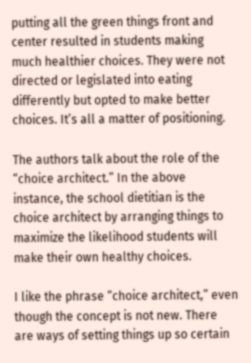putting all the green things front and center resulted in students making much healthier choices. They were not directed or legislated into eating differently but opted to make better choices. It’s all a matter of positioning.

The authors talk about the role of the “choice architect.” In the above instance, the school dietitian is the choice architect by arranging things to maximize the likelihood students will make their own healthy choices.

I like the phrase “choice architect,” even though the concept is not new. There are ways of setting things up so certain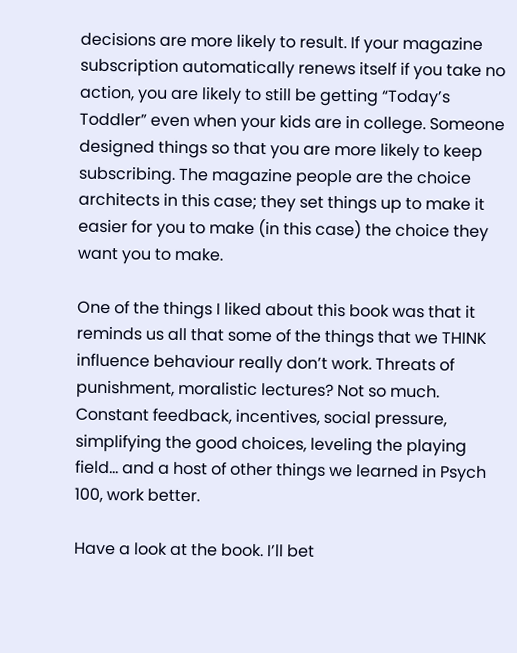decisions are more likely to result. If your magazine subscription automatically renews itself if you take no action, you are likely to still be getting “Today’s Toddler” even when your kids are in college. Someone designed things so that you are more likely to keep subscribing. The magazine people are the choice architects in this case; they set things up to make it easier for you to make (in this case) the choice they want you to make.

One of the things I liked about this book was that it reminds us all that some of the things that we THINK influence behaviour really don’t work. Threats of punishment, moralistic lectures? Not so much. Constant feedback, incentives, social pressure, simplifying the good choices, leveling the playing field… and a host of other things we learned in Psych 100, work better.

Have a look at the book. I’ll bet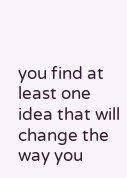you find at least one idea that will change the way you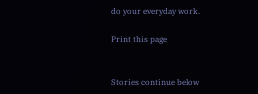do your everyday work.

Print this page


Stories continue below